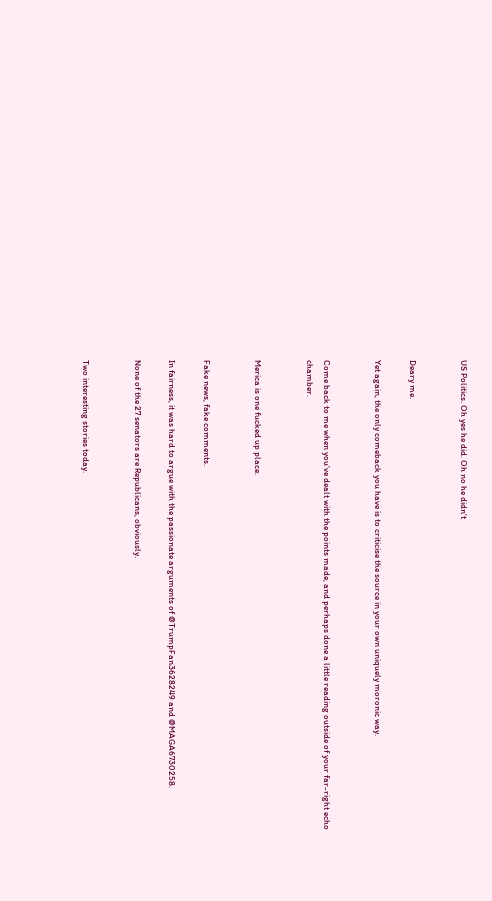US Politics. Oh yes he did. Oh no he didn't


Deary me.

Yet again, the only comeback you have is to criticise the source in your own uniquely moronic way.


Come back to me when you’ve dealt with the points made, and perhaps done a little reading outside of your far-right echo chamber.


Merica is one fucked up place.


Fake news, fake comments.

In fairness, it was hard to argue with the passionate arguments of @TrumpFan3628249 and @MAGA6730258.

None of the 27 senators are Republicans, obviously.


Two interesting stories today.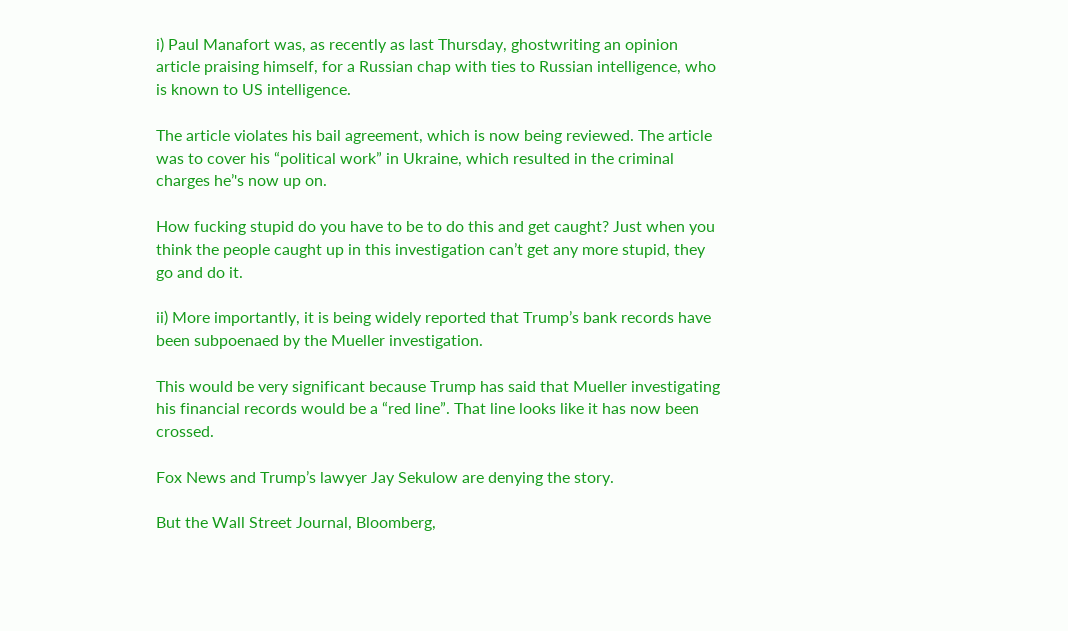i) Paul Manafort was, as recently as last Thursday, ghostwriting an opinion article praising himself, for a Russian chap with ties to Russian intelligence, who is known to US intelligence.

The article violates his bail agreement, which is now being reviewed. The article was to cover his “political work” in Ukraine, which resulted in the criminal charges he’'s now up on.

How fucking stupid do you have to be to do this and get caught? Just when you think the people caught up in this investigation can’t get any more stupid, they go and do it.

ii) More importantly, it is being widely reported that Trump’s bank records have been subpoenaed by the Mueller investigation.

This would be very significant because Trump has said that Mueller investigating his financial records would be a “red line”. That line looks like it has now been crossed.

Fox News and Trump’s lawyer Jay Sekulow are denying the story.

But the Wall Street Journal, Bloomberg,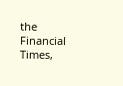the Financial Times,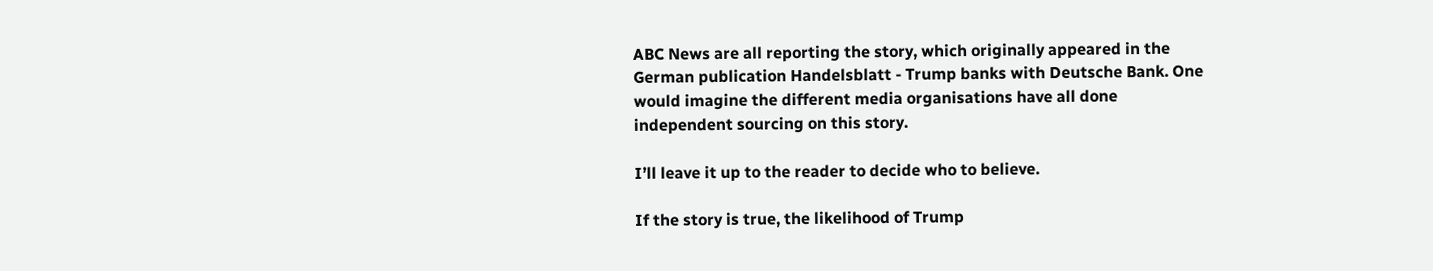ABC News are all reporting the story, which originally appeared in the German publication Handelsblatt - Trump banks with Deutsche Bank. One would imagine the different media organisations have all done independent sourcing on this story.

I’ll leave it up to the reader to decide who to believe.

If the story is true, the likelihood of Trump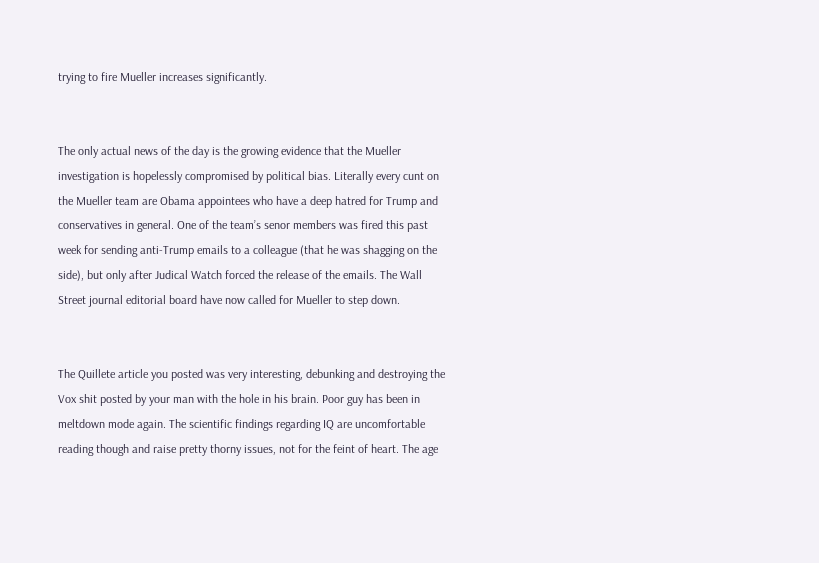trying to fire Mueller increases significantly.


The only actual news of the day is the growing evidence that the Mueller investigation is hopelessly compromised by political bias. Literally every cunt on the Mueller team are Obama appointees who have a deep hatred for Trump and conservatives in general. One of the team’s senor members was fired this past week for sending anti-Trump emails to a colleague (that he was shagging on the side), but only after Judical Watch forced the release of the emails. The Wall Street journal editorial board have now called for Mueller to step down.


The Quillete article you posted was very interesting, debunking and destroying the Vox shit posted by your man with the hole in his brain. Poor guy has been in meltdown mode again. The scientific findings regarding IQ are uncomfortable reading though and raise pretty thorny issues, not for the feint of heart. The age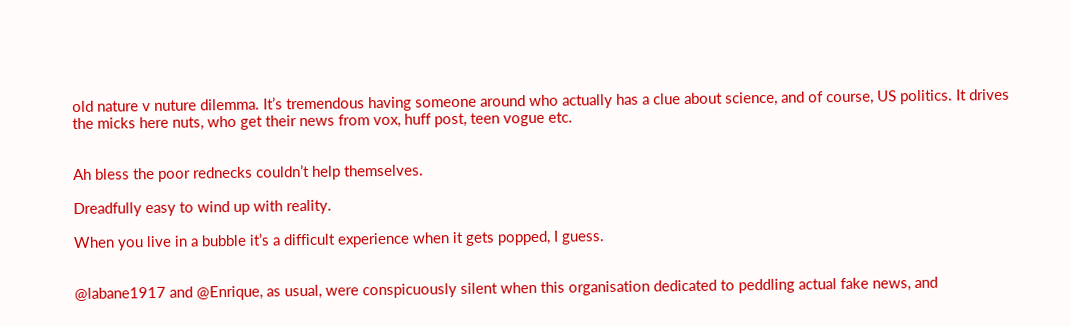old nature v nuture dilemma. It’s tremendous having someone around who actually has a clue about science, and of course, US politics. It drives the micks here nuts, who get their news from vox, huff post, teen vogue etc.


Ah bless the poor rednecks couldn’t help themselves.

Dreadfully easy to wind up with reality.

When you live in a bubble it’s a difficult experience when it gets popped, I guess.


@labane1917 and @Enrique, as usual, were conspicuously silent when this organisation dedicated to peddling actual fake news, and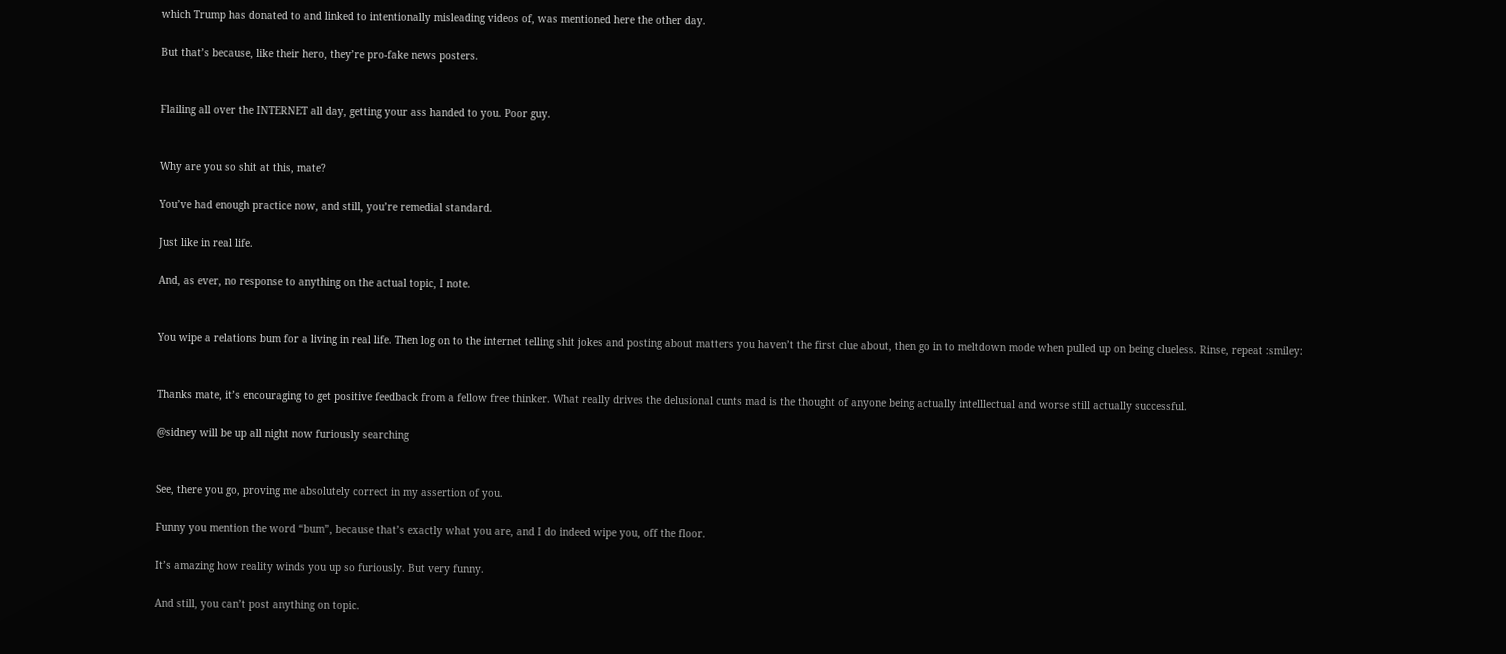which Trump has donated to and linked to intentionally misleading videos of, was mentioned here the other day.

But that’s because, like their hero, they’re pro-fake news posters.


Flailing all over the INTERNET all day, getting your ass handed to you. Poor guy.


Why are you so shit at this, mate?

You’ve had enough practice now, and still, you’re remedial standard.

Just like in real life.

And, as ever, no response to anything on the actual topic, I note.


You wipe a relations bum for a living in real life. Then log on to the internet telling shit jokes and posting about matters you haven’t the first clue about, then go in to meltdown mode when pulled up on being clueless. Rinse, repeat :smiley:


Thanks mate, it’s encouraging to get positive feedback from a fellow free thinker. What really drives the delusional cunts mad is the thought of anyone being actually intelllectual and worse still actually successful.

@sidney will be up all night now furiously searching


See, there you go, proving me absolutely correct in my assertion of you.

Funny you mention the word “bum”, because that’s exactly what you are, and I do indeed wipe you, off the floor.

It’s amazing how reality winds you up so furiously. But very funny.

And still, you can’t post anything on topic.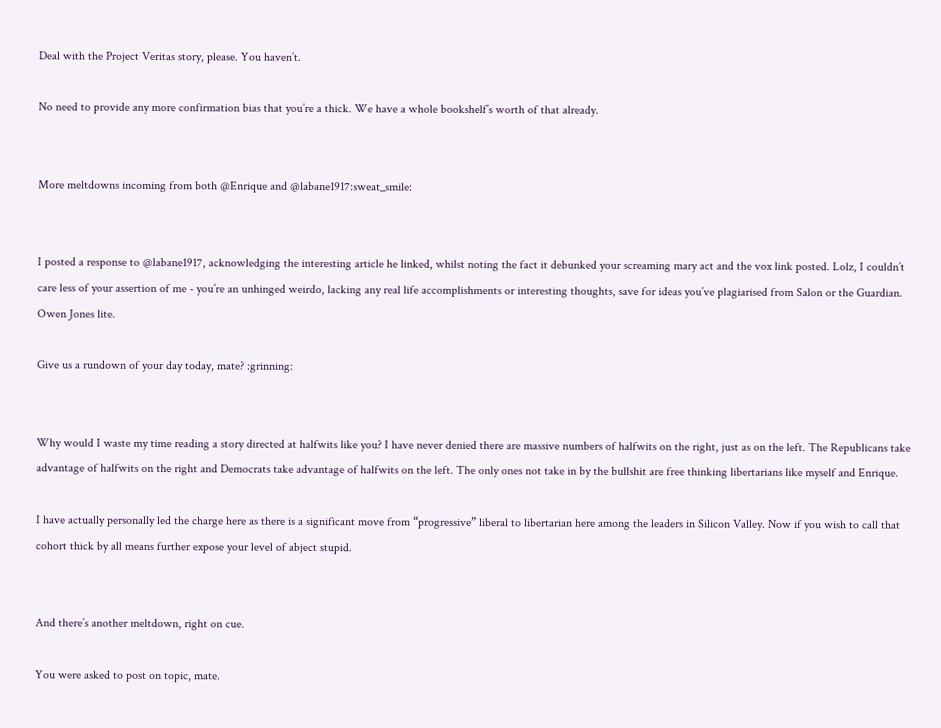Deal with the Project Veritas story, please. You haven’t.

No need to provide any more confirmation bias that you’re a thick. We have a whole bookshelf’s worth of that already.


More meltdowns incoming from both @Enrique and @labane1917:sweat_smile:


I posted a response to @labane1917, acknowledging the interesting article he linked, whilst noting the fact it debunked your screaming mary act and the vox link posted. Lolz, I couldn’t care less of your assertion of me - you’re an unhinged weirdo, lacking any real life accomplishments or interesting thoughts, save for ideas you’ve plagiarised from Salon or the Guardian. Owen Jones lite.

Give us a rundown of your day today, mate? :grinning:


Why would I waste my time reading a story directed at halfwits like you? I have never denied there are massive numbers of halfwits on the right, just as on the left. The Republicans take advantage of halfwits on the right and Democrats take advantage of halfwits on the left. The only ones not take in by the bullshit are free thinking libertarians like myself and Enrique.

I have actually personally led the charge here as there is a significant move from “progressive” liberal to libertarian here among the leaders in Silicon Valley. Now if you wish to call that cohort thick by all means further expose your level of abject stupid.


And there’s another meltdown, right on cue.

You were asked to post on topic, mate.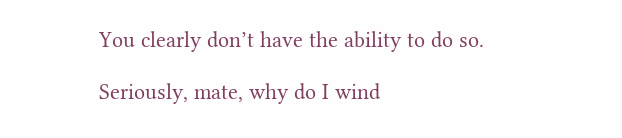You clearly don’t have the ability to do so.

Seriously, mate, why do I wind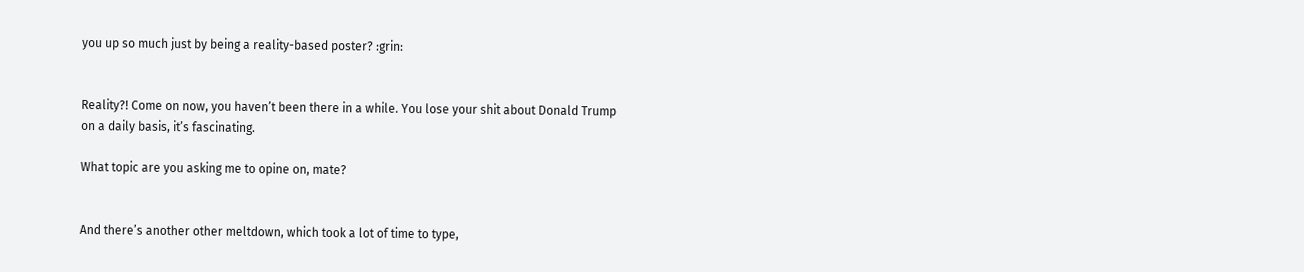you up so much just by being a reality-based poster? :grin:


Reality?! Come on now, you haven’t been there in a while. You lose your shit about Donald Trump on a daily basis, it’s fascinating.

What topic are you asking me to opine on, mate?


And there’s another other meltdown, which took a lot of time to type,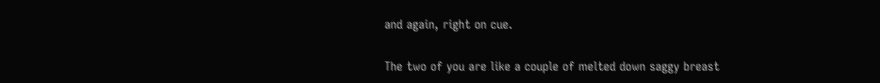and again, right on cue.

The two of you are like a couple of melted down saggy breast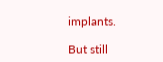implants.

But still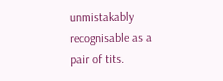unmistakably recognisable as a pair of tits.